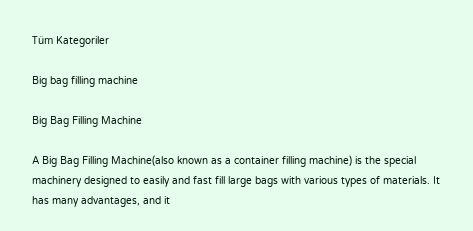Tüm Kategoriler

Big bag filling machine

Big Bag Filling Machine

A Big Bag Filling Machine(also known as a container filling machine) is the special machinery designed to easily and fast fill large bags with various types of materials. It has many advantages, and it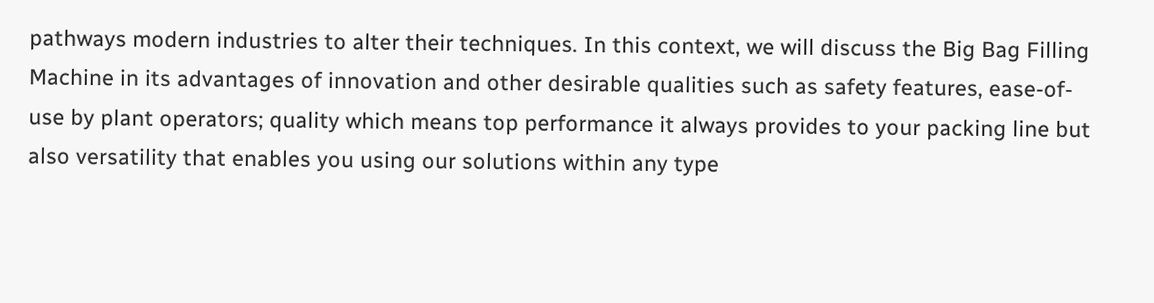pathways modern industries to alter their techniques. In this context, we will discuss the Big Bag Filling Machine in its advantages of innovation and other desirable qualities such as safety features, ease-of-use by plant operators; quality which means top performance it always provides to your packing line but also versatility that enables you using our solutions within any type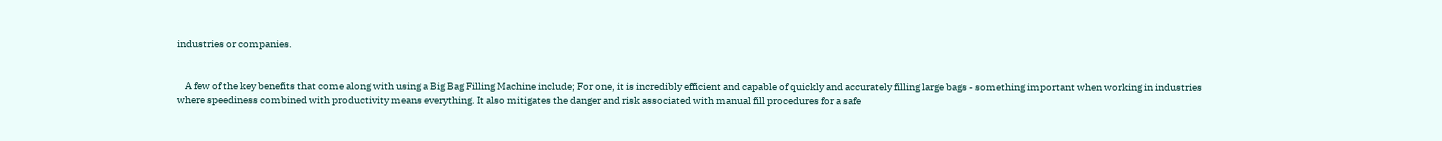industries or companies.


    A few of the key benefits that come along with using a Big Bag Filling Machine include; For one, it is incredibly efficient and capable of quickly and accurately filling large bags - something important when working in industries where speediness combined with productivity means everything. It also mitigates the danger and risk associated with manual fill procedures for a safe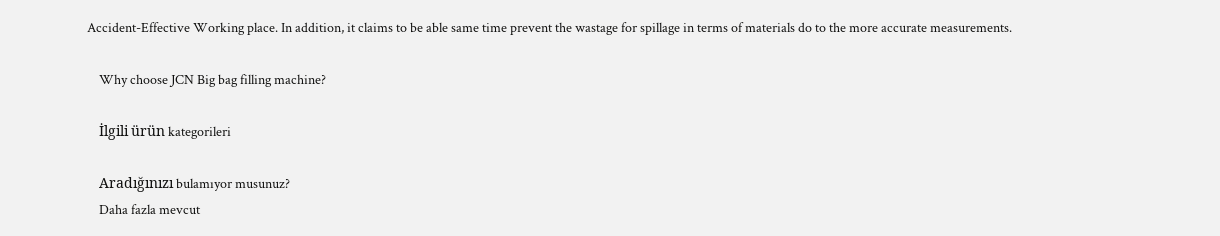Accident-Effective Working place. In addition, it claims to be able same time prevent the wastage for spillage in terms of materials do to the more accurate measurements.

    Why choose JCN Big bag filling machine?

    İlgili ürün kategorileri

    Aradığınızı bulamıyor musunuz?
    Daha fazla mevcut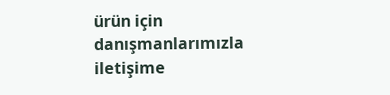ürün için danışmanlarımızla iletişime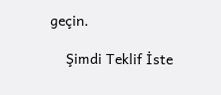geçin.

    Şimdi Teklif İste